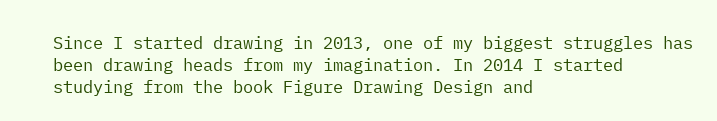Since I started drawing in 2013, one of my biggest struggles has been drawing heads from my imagination. In 2014 I started studying from the book Figure Drawing Design and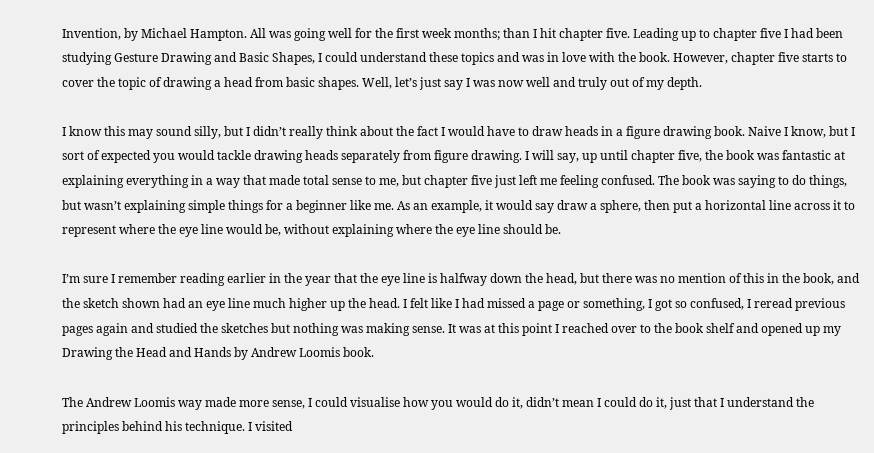Invention, by Michael Hampton. All was going well for the first week months; than I hit chapter five. Leading up to chapter five I had been studying Gesture Drawing and Basic Shapes, I could understand these topics and was in love with the book. However, chapter five starts to cover the topic of drawing a head from basic shapes. Well, let’s just say I was now well and truly out of my depth.

I know this may sound silly, but I didn’t really think about the fact I would have to draw heads in a figure drawing book. Naive I know, but I sort of expected you would tackle drawing heads separately from figure drawing. I will say, up until chapter five, the book was fantastic at explaining everything in a way that made total sense to me, but chapter five just left me feeling confused. The book was saying to do things, but wasn’t explaining simple things for a beginner like me. As an example, it would say draw a sphere, then put a horizontal line across it to represent where the eye line would be, without explaining where the eye line should be.

I’m sure I remember reading earlier in the year that the eye line is halfway down the head, but there was no mention of this in the book, and the sketch shown had an eye line much higher up the head. I felt like I had missed a page or something, I got so confused, I reread previous pages again and studied the sketches but nothing was making sense. It was at this point I reached over to the book shelf and opened up my Drawing the Head and Hands by Andrew Loomis book.

The Andrew Loomis way made more sense, I could visualise how you would do it, didn’t mean I could do it, just that I understand the principles behind his technique. I visited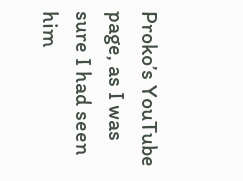Proko’s YouTube page, as I was sure I had seen him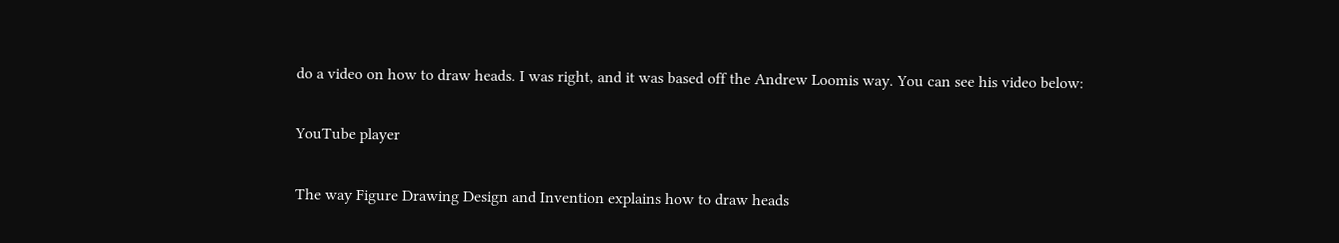do a video on how to draw heads. I was right, and it was based off the Andrew Loomis way. You can see his video below:

YouTube player

The way Figure Drawing Design and Invention explains how to draw heads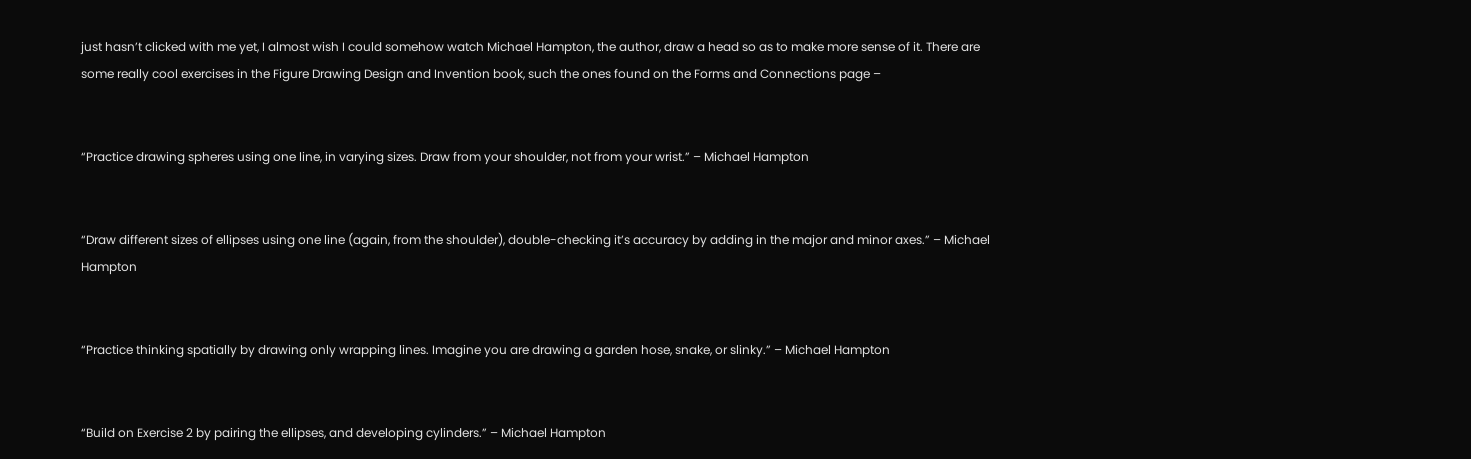just hasn’t clicked with me yet, I almost wish I could somehow watch Michael Hampton, the author, draw a head so as to make more sense of it. There are some really cool exercises in the Figure Drawing Design and Invention book, such the ones found on the Forms and Connections page –


“Practice drawing spheres using one line, in varying sizes. Draw from your shoulder, not from your wrist.” – Michael Hampton


“Draw different sizes of ellipses using one line (again, from the shoulder), double-checking it’s accuracy by adding in the major and minor axes.” – Michael Hampton


“Practice thinking spatially by drawing only wrapping lines. Imagine you are drawing a garden hose, snake, or slinky.” – Michael Hampton


“Build on Exercise 2 by pairing the ellipses, and developing cylinders.” – Michael Hampton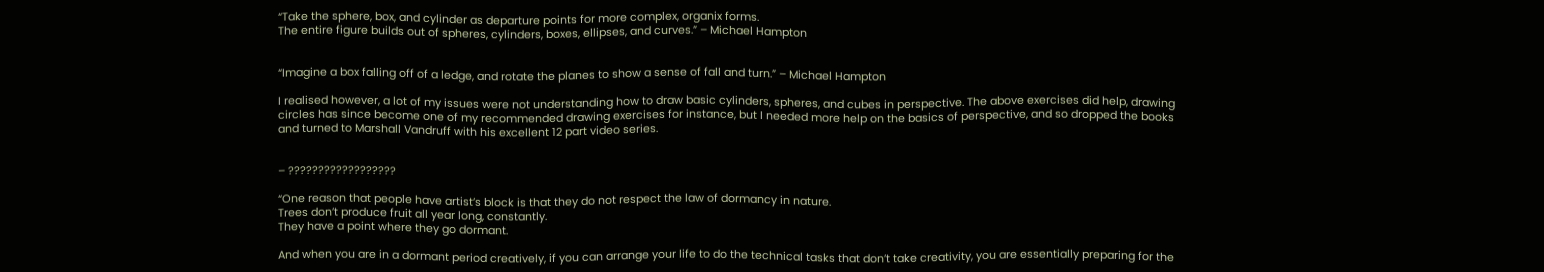“Take the sphere, box, and cylinder as departure points for more complex, organix forms.
The entire figure builds out of spheres, cylinders, boxes, ellipses, and curves.” – Michael Hampton


“Imagine a box falling off of a ledge, and rotate the planes to show a sense of fall and turn.” – Michael Hampton

I realised however, a lot of my issues were not understanding how to draw basic cylinders, spheres, and cubes in perspective. The above exercises did help, drawing circles has since become one of my recommended drawing exercises for instance, but I needed more help on the basics of perspective, and so dropped the books and turned to Marshall Vandruff with his excellent 12 part video series.


– ??????????????????

“One reason that people have artist’s block is that they do not respect the law of dormancy in nature.
Trees don’t produce fruit all year long, constantly.
They have a point where they go dormant.

And when you are in a dormant period creatively, if you can arrange your life to do the technical tasks that don’t take creativity, you are essentially preparing for the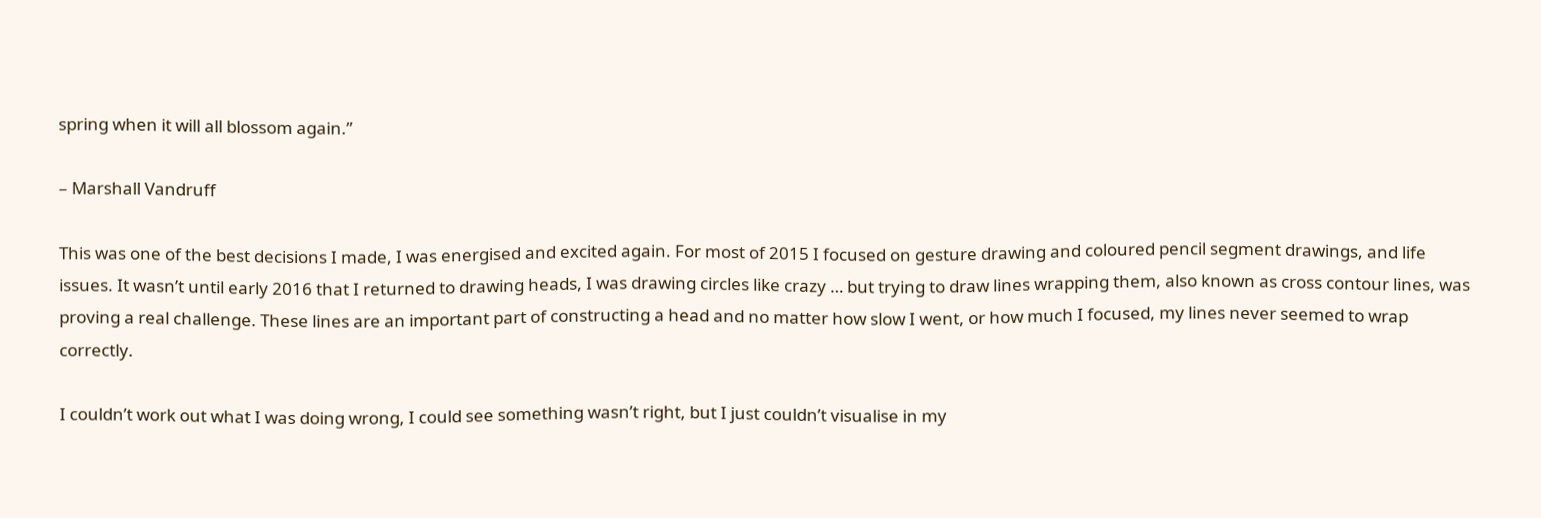spring when it will all blossom again.”

– Marshall Vandruff

This was one of the best decisions I made, I was energised and excited again. For most of 2015 I focused on gesture drawing and coloured pencil segment drawings, and life issues. It wasn’t until early 2016 that I returned to drawing heads, I was drawing circles like crazy … but trying to draw lines wrapping them, also known as cross contour lines, was proving a real challenge. These lines are an important part of constructing a head and no matter how slow I went, or how much I focused, my lines never seemed to wrap correctly.

I couldn’t work out what I was doing wrong, I could see something wasn’t right, but I just couldn’t visualise in my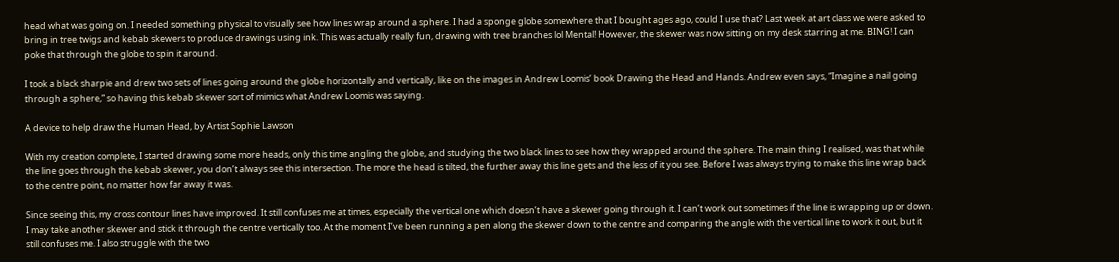head what was going on. I needed something physical to visually see how lines wrap around a sphere. I had a sponge globe somewhere that I bought ages ago, could I use that? Last week at art class we were asked to bring in tree twigs and kebab skewers to produce drawings using ink. This was actually really fun, drawing with tree branches lol Mental! However, the skewer was now sitting on my desk starring at me. BING! I can poke that through the globe to spin it around.

I took a black sharpie and drew two sets of lines going around the globe horizontally and vertically, like on the images in Andrew Loomis’ book Drawing the Head and Hands. Andrew even says, “Imagine a nail going through a sphere,” so having this kebab skewer sort of mimics what Andrew Loomis was saying.

A device to help draw the Human Head, by Artist Sophie Lawson

With my creation complete, I started drawing some more heads, only this time angling the globe, and studying the two black lines to see how they wrapped around the sphere. The main thing I realised, was that while the line goes through the kebab skewer, you don’t always see this intersection. The more the head is tilted, the further away this line gets and the less of it you see. Before I was always trying to make this line wrap back to the centre point, no matter how far away it was.

Since seeing this, my cross contour lines have improved. It still confuses me at times, especially the vertical one which doesn’t have a skewer going through it. I can’t work out sometimes if the line is wrapping up or down. I may take another skewer and stick it through the centre vertically too. At the moment I’ve been running a pen along the skewer down to the centre and comparing the angle with the vertical line to work it out, but it still confuses me. I also struggle with the two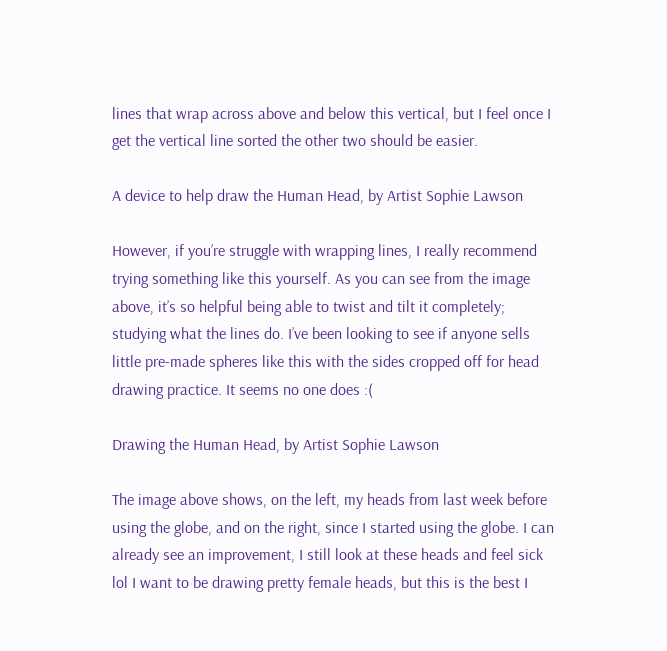lines that wrap across above and below this vertical, but I feel once I get the vertical line sorted the other two should be easier.

A device to help draw the Human Head, by Artist Sophie Lawson

However, if you’re struggle with wrapping lines, I really recommend trying something like this yourself. As you can see from the image above, it’s so helpful being able to twist and tilt it completely; studying what the lines do. I’ve been looking to see if anyone sells little pre-made spheres like this with the sides cropped off for head drawing practice. It seems no one does :(

Drawing the Human Head, by Artist Sophie Lawson

The image above shows, on the left, my heads from last week before using the globe, and on the right, since I started using the globe. I can already see an improvement, I still look at these heads and feel sick lol I want to be drawing pretty female heads, but this is the best I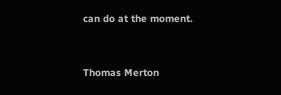can do at the moment.


Thomas Merton